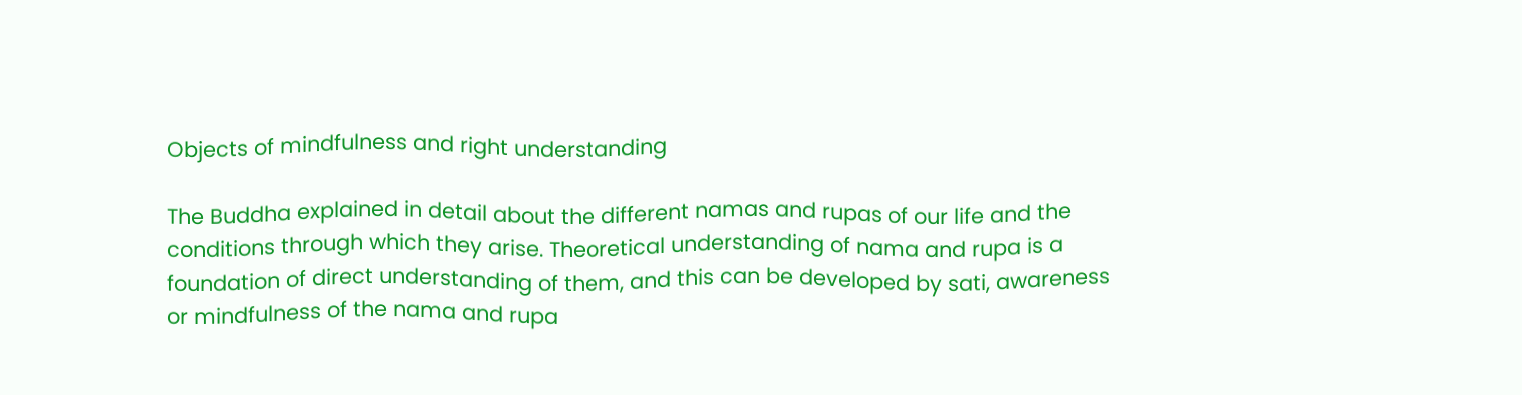Objects of mindfulness and right understanding

The Buddha explained in detail about the different namas and rupas of our life and the conditions through which they arise. Theoretical understanding of nama and rupa is a foundation of direct understanding of them, and this can be developed by sati, awareness or mindfulness of the nama and rupa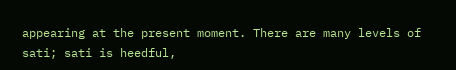appearing at the present moment. There are many levels of sati; sati is heedful,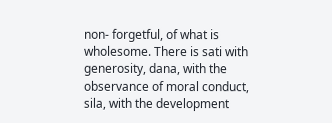non- forgetful, of what is wholesome. There is sati with generosity, dana, with the observance of moral conduct, sila, with the development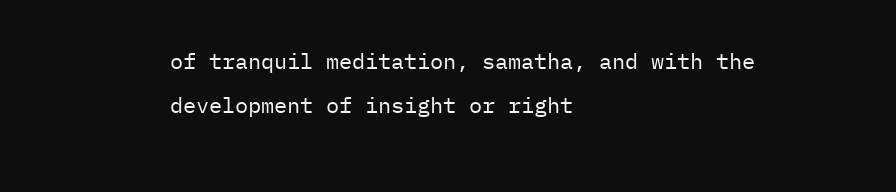of tranquil meditation, samatha, and with the development of insight or right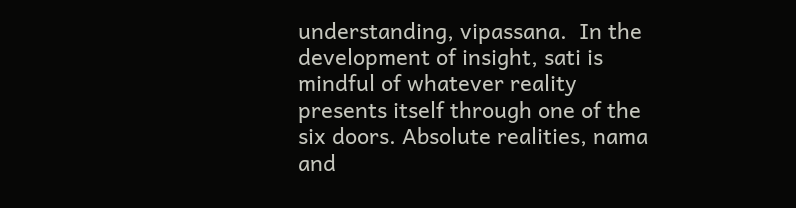understanding, vipassana.  In the development of insight, sati is mindful of whatever reality presents itself through one of the six doors. Absolute realities, nama and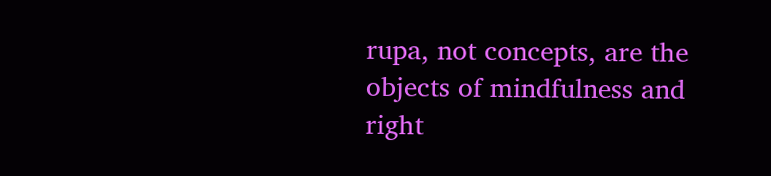rupa, not concepts, are the objects of mindfulness and right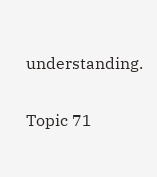understanding.

Topic 71